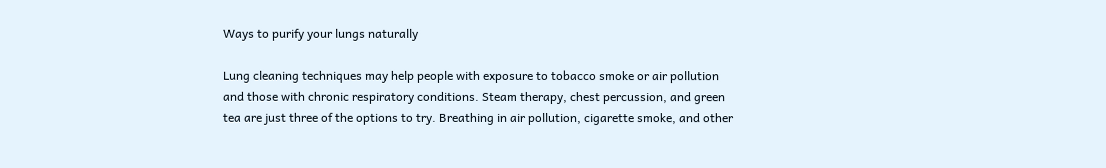Ways to purify your lungs naturally

Lung cleaning techniques may help people with exposure to tobacco smoke or air pollution and those with chronic respiratory conditions. Steam therapy, chest percussion, and green tea are just three of the options to try. Breathing in air pollution, cigarette smoke, and other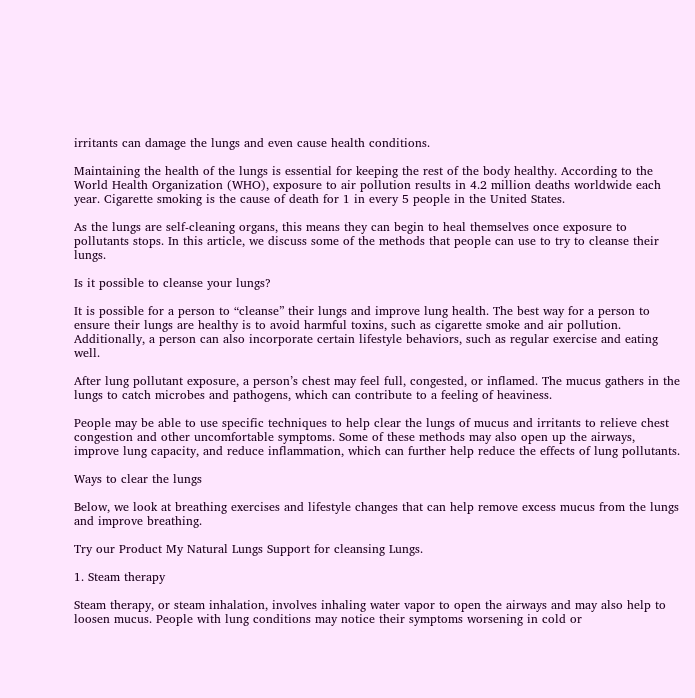irritants can damage the lungs and even cause health conditions.

Maintaining the health of the lungs is essential for keeping the rest of the body healthy. According to the World Health Organization (WHO), exposure to air pollution results in 4.2 million deaths worldwide each year. Cigarette smoking is the cause of death for 1 in every 5 people in the United States.

As the lungs are self-cleaning organs, this means they can begin to heal themselves once exposure to pollutants stops. In this article, we discuss some of the methods that people can use to try to cleanse their lungs.

Is it possible to cleanse your lungs?

It is possible for a person to “cleanse” their lungs and improve lung health. The best way for a person to ensure their lungs are healthy is to avoid harmful toxins, such as cigarette smoke and air pollution. Additionally, a person can also incorporate certain lifestyle behaviors, such as regular exercise and eating well.

After lung pollutant exposure, a person’s chest may feel full, congested, or inflamed. The mucus gathers in the lungs to catch microbes and pathogens, which can contribute to a feeling of heaviness.

People may be able to use specific techniques to help clear the lungs of mucus and irritants to relieve chest congestion and other uncomfortable symptoms. Some of these methods may also open up the airways, improve lung capacity, and reduce inflammation, which can further help reduce the effects of lung pollutants.

Ways to clear the lungs

Below, we look at breathing exercises and lifestyle changes that can help remove excess mucus from the lungs and improve breathing.

Try our Product My Natural Lungs Support for cleansing Lungs.

1. Steam therapy

Steam therapy, or steam inhalation, involves inhaling water vapor to open the airways and may also help to loosen mucus. People with lung conditions may notice their symptoms worsening in cold or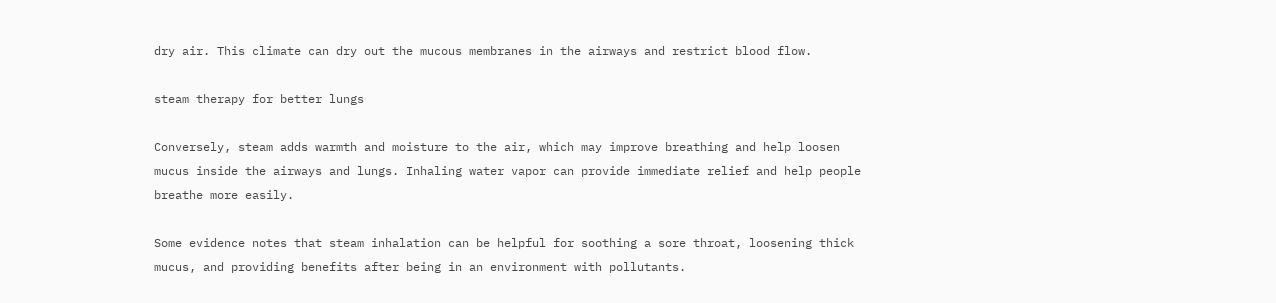dry air. This climate can dry out the mucous membranes in the airways and restrict blood flow.

steam therapy for better lungs

Conversely, steam adds warmth and moisture to the air, which may improve breathing and help loosen mucus inside the airways and lungs. Inhaling water vapor can provide immediate relief and help people breathe more easily.

Some evidence notes that steam inhalation can be helpful for soothing a sore throat, loosening thick mucus, and providing benefits after being in an environment with pollutants.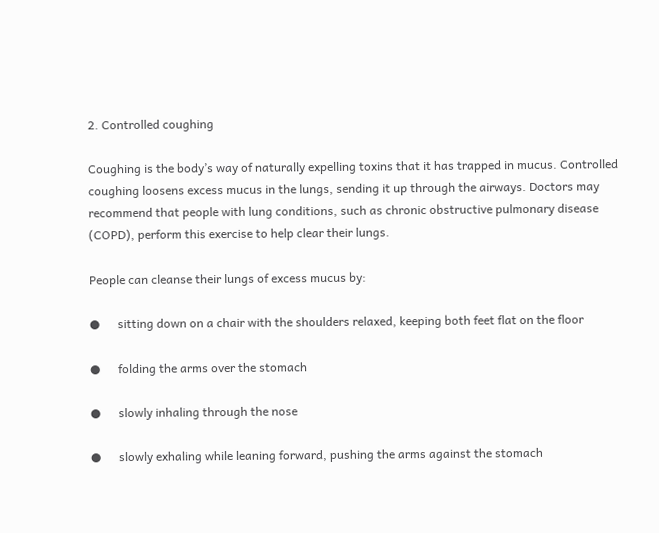2. Controlled coughing

Coughing is the body’s way of naturally expelling toxins that it has trapped in mucus. Controlled coughing loosens excess mucus in the lungs, sending it up through the airways. Doctors may recommend that people with lung conditions, such as chronic obstructive pulmonary disease (COPD), perform this exercise to help clear their lungs.

People can cleanse their lungs of excess mucus by:

●      sitting down on a chair with the shoulders relaxed, keeping both feet flat on the floor

●      folding the arms over the stomach

●      slowly inhaling through the nose

●      slowly exhaling while leaning forward, pushing the arms against the stomach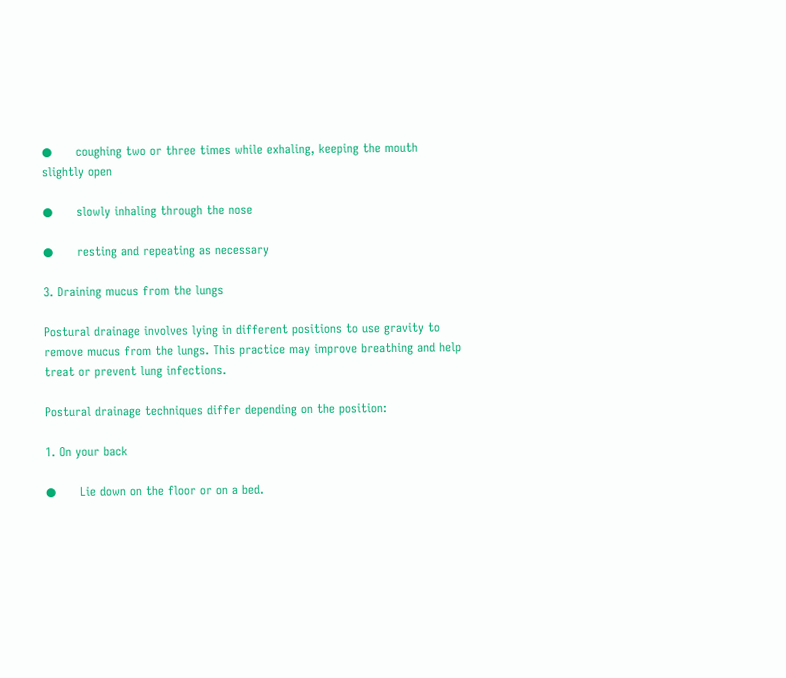●      coughing two or three times while exhaling, keeping the mouth slightly open

●      slowly inhaling through the nose

●      resting and repeating as necessary

3. Draining mucus from the lungs

Postural drainage involves lying in different positions to use gravity to remove mucus from the lungs. This practice may improve breathing and help treat or prevent lung infections.

Postural drainage techniques differ depending on the position:

1. On your back

●      Lie down on the floor or on a bed.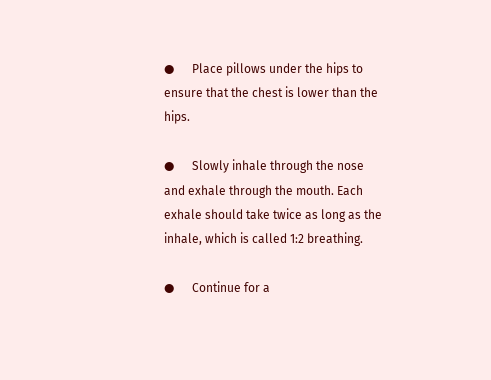●      Place pillows under the hips to ensure that the chest is lower than the hips.

●      Slowly inhale through the nose and exhale through the mouth. Each exhale should take twice as long as the inhale, which is called 1:2 breathing.

●      Continue for a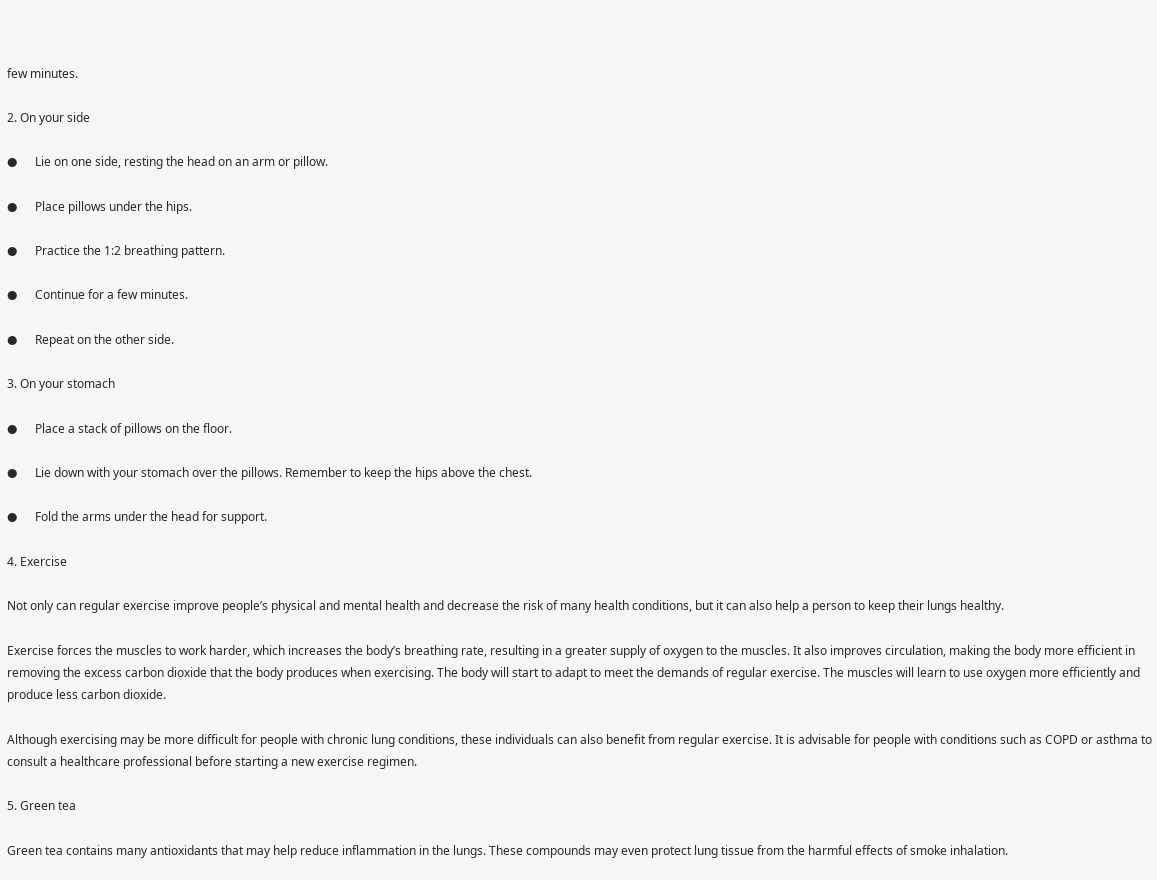few minutes.

2. On your side

●      Lie on one side, resting the head on an arm or pillow.

●      Place pillows under the hips.

●      Practice the 1:2 breathing pattern.

●      Continue for a few minutes.

●      Repeat on the other side.

3. On your stomach

●      Place a stack of pillows on the floor.

●      Lie down with your stomach over the pillows. Remember to keep the hips above the chest.

●      Fold the arms under the head for support.

4. Exercise

Not only can regular exercise improve people’s physical and mental health and decrease the risk of many health conditions, but it can also help a person to keep their lungs healthy.

Exercise forces the muscles to work harder, which increases the body’s breathing rate, resulting in a greater supply of oxygen to the muscles. It also improves circulation, making the body more efficient in removing the excess carbon dioxide that the body produces when exercising. The body will start to adapt to meet the demands of regular exercise. The muscles will learn to use oxygen more efficiently and produce less carbon dioxide.

Although exercising may be more difficult for people with chronic lung conditions, these individuals can also benefit from regular exercise. It is advisable for people with conditions such as COPD or asthma to consult a healthcare professional before starting a new exercise regimen.

5. Green tea

Green tea contains many antioxidants that may help reduce inflammation in the lungs. These compounds may even protect lung tissue from the harmful effects of smoke inhalation.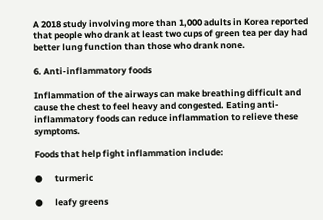A 2018 study involving more than 1,000 adults in Korea reported that people who drank at least two cups of green tea per day had better lung function than those who drank none.

6. Anti-inflammatory foods

Inflammation of the airways can make breathing difficult and cause the chest to feel heavy and congested. Eating anti-inflammatory foods can reduce inflammation to relieve these symptoms.

Foods that help fight inflammation include:

●      turmeric

●      leafy greens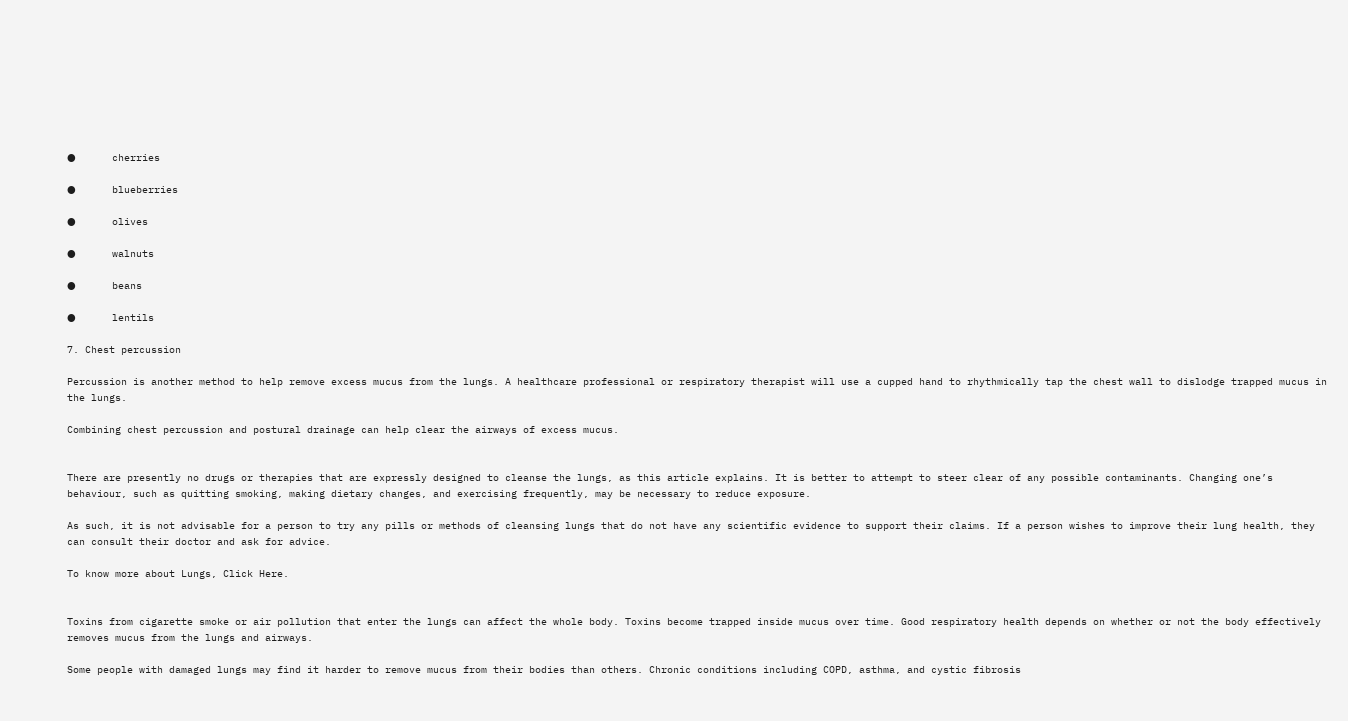●      cherries

●      blueberries

●      olives

●      walnuts

●      beans

●      lentils

7. Chest percussion

Percussion is another method to help remove excess mucus from the lungs. A healthcare professional or respiratory therapist will use a cupped hand to rhythmically tap the chest wall to dislodge trapped mucus in the lungs.

Combining chest percussion and postural drainage can help clear the airways of excess mucus.


There are presently no drugs or therapies that are expressly designed to cleanse the lungs, as this article explains. It is better to attempt to steer clear of any possible contaminants. Changing one’s behaviour, such as quitting smoking, making dietary changes, and exercising frequently, may be necessary to reduce exposure.

As such, it is not advisable for a person to try any pills or methods of cleansing lungs that do not have any scientific evidence to support their claims. If a person wishes to improve their lung health, they can consult their doctor and ask for advice.

To know more about Lungs, Click Here.


Toxins from cigarette smoke or air pollution that enter the lungs can affect the whole body. Toxins become trapped inside mucus over time. Good respiratory health depends on whether or not the body effectively removes mucus from the lungs and airways.

Some people with damaged lungs may find it harder to remove mucus from their bodies than others. Chronic conditions including COPD, asthma, and cystic fibrosis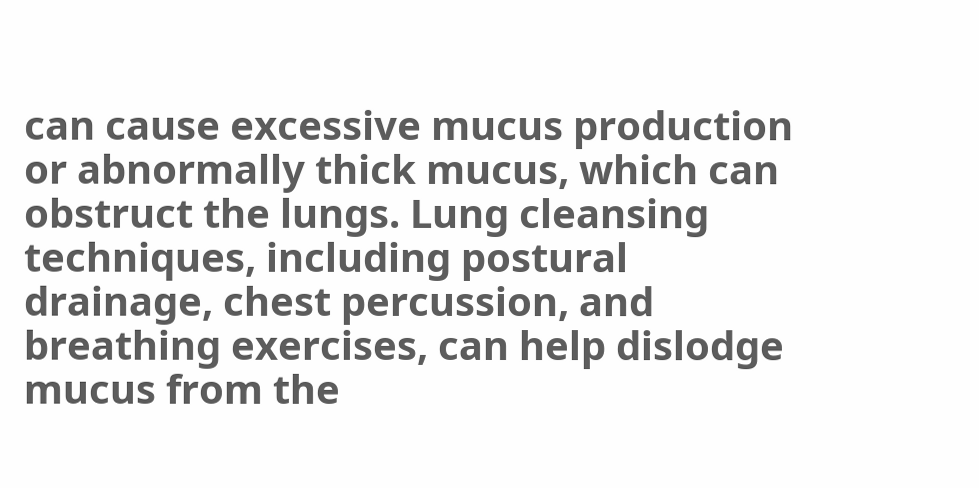can cause excessive mucus production or abnormally thick mucus, which can obstruct the lungs. Lung cleansing techniques, including postural drainage, chest percussion, and breathing exercises, can help dislodge mucus from the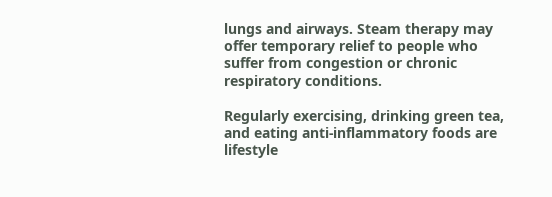lungs and airways. Steam therapy may offer temporary relief to people who suffer from congestion or chronic respiratory conditions.

Regularly exercising, drinking green tea, and eating anti-inflammatory foods are lifestyle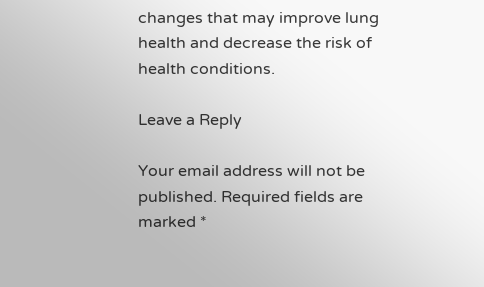changes that may improve lung health and decrease the risk of health conditions.

Leave a Reply

Your email address will not be published. Required fields are marked *